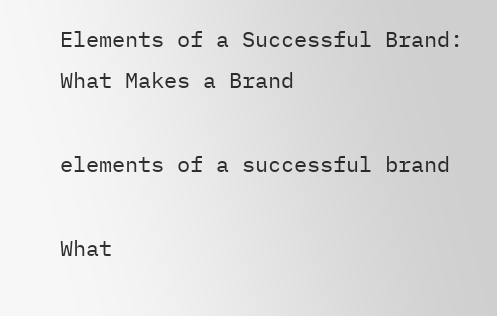Elements of a Successful Brand: What Makes a Brand

elements of a successful brand

What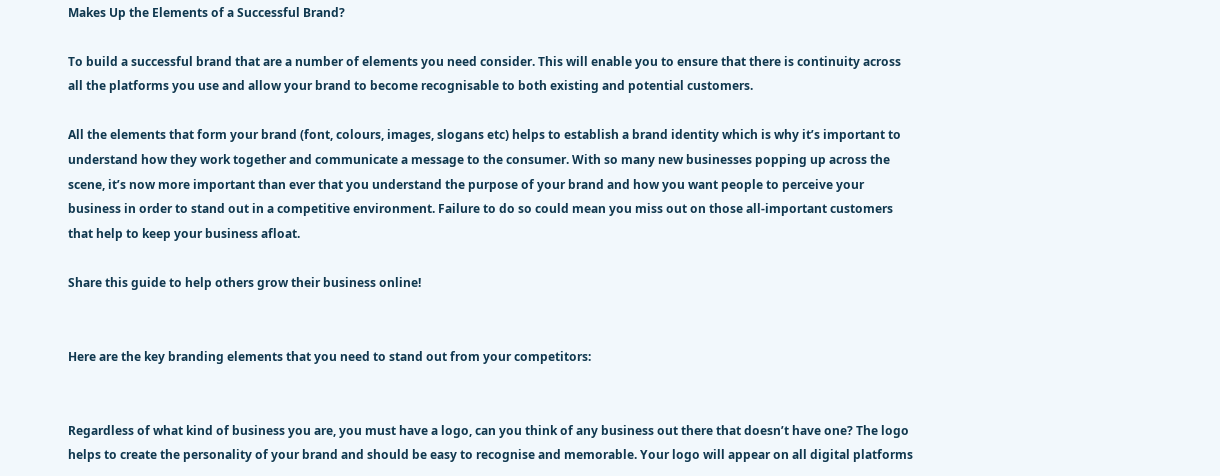Makes Up the Elements of a Successful Brand?

To build a successful brand that are a number of elements you need consider. This will enable you to ensure that there is continuity across all the platforms you use and allow your brand to become recognisable to both existing and potential customers.

All the elements that form your brand (font, colours, images, slogans etc) helps to establish a brand identity which is why it’s important to understand how they work together and communicate a message to the consumer. With so many new businesses popping up across the scene, it’s now more important than ever that you understand the purpose of your brand and how you want people to perceive your business in order to stand out in a competitive environment. Failure to do so could mean you miss out on those all-important customers that help to keep your business afloat.

Share this guide to help others grow their business online!


Here are the key branding elements that you need to stand out from your competitors:


Regardless of what kind of business you are, you must have a logo, can you think of any business out there that doesn’t have one? The logo helps to create the personality of your brand and should be easy to recognise and memorable. Your logo will appear on all digital platforms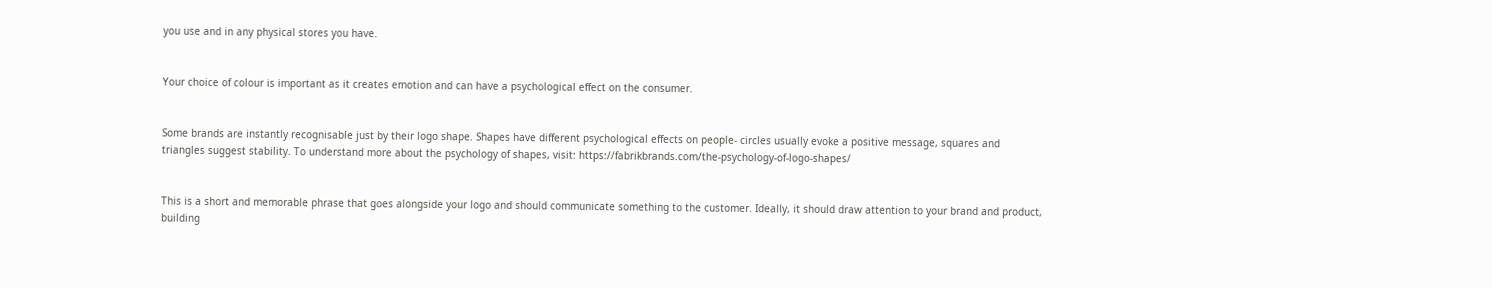you use and in any physical stores you have.


Your choice of colour is important as it creates emotion and can have a psychological effect on the consumer.


Some brands are instantly recognisable just by their logo shape. Shapes have different psychological effects on people- circles usually evoke a positive message, squares and triangles suggest stability. To understand more about the psychology of shapes, visit: https://fabrikbrands.com/the-psychology-of-logo-shapes/


This is a short and memorable phrase that goes alongside your logo and should communicate something to the customer. Ideally, it should draw attention to your brand and product, building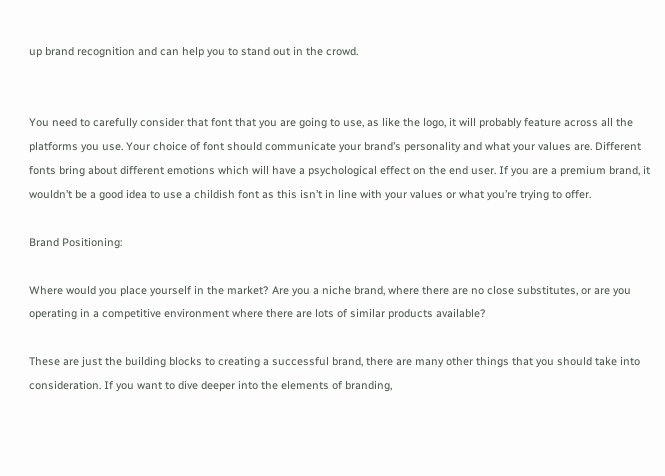up brand recognition and can help you to stand out in the crowd.


You need to carefully consider that font that you are going to use, as like the logo, it will probably feature across all the platforms you use. Your choice of font should communicate your brand’s personality and what your values are. Different fonts bring about different emotions which will have a psychological effect on the end user. If you are a premium brand, it wouldn’t be a good idea to use a childish font as this isn’t in line with your values or what you’re trying to offer.

Brand Positioning:

Where would you place yourself in the market? Are you a niche brand, where there are no close substitutes, or are you operating in a competitive environment where there are lots of similar products available?

These are just the building blocks to creating a successful brand, there are many other things that you should take into consideration. If you want to dive deeper into the elements of branding,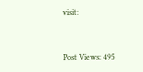visit:


Post Views: 495